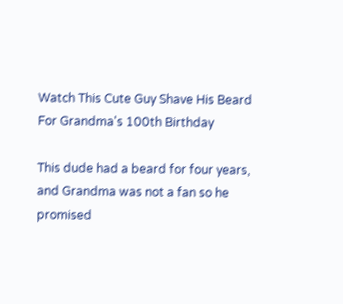Watch This Cute Guy Shave His Beard For Grandma's 100th Birthday

This dude had a beard for four years, and Grandma was not a fan so he promised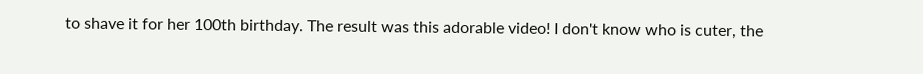to shave it for her 100th birthday. The result was this adorable video! I don't know who is cuter, the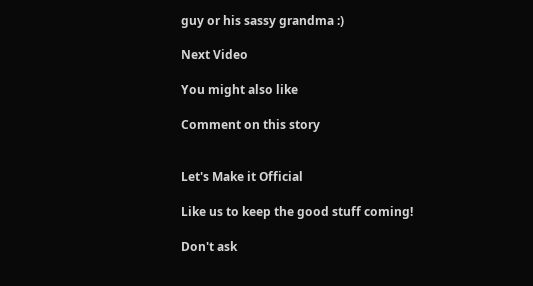guy or his sassy grandma :)

Next Video

You might also like

Comment on this story


Let's Make it Official

Like us to keep the good stuff coming!

Don't ask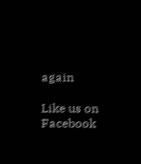again

Like us on Facebook